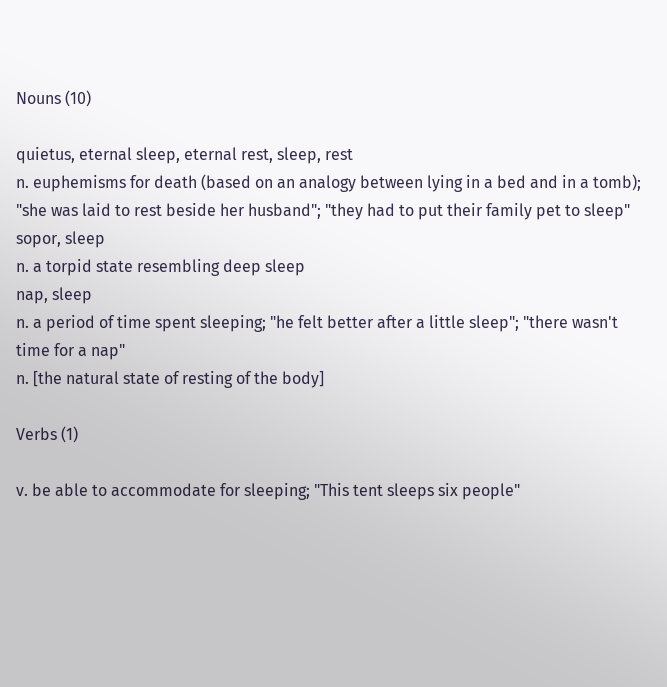Nouns (10)

quietus, eternal sleep, eternal rest, sleep, rest
n. euphemisms for death (based on an analogy between lying in a bed and in a tomb); "she was laid to rest beside her husband"; "they had to put their family pet to sleep"
sopor, sleep
n. a torpid state resembling deep sleep
nap, sleep
n. a period of time spent sleeping; "he felt better after a little sleep"; "there wasn't time for a nap"
n. [the natural state of resting of the body]

Verbs (1)

v. be able to accommodate for sleeping; "This tent sleeps six people"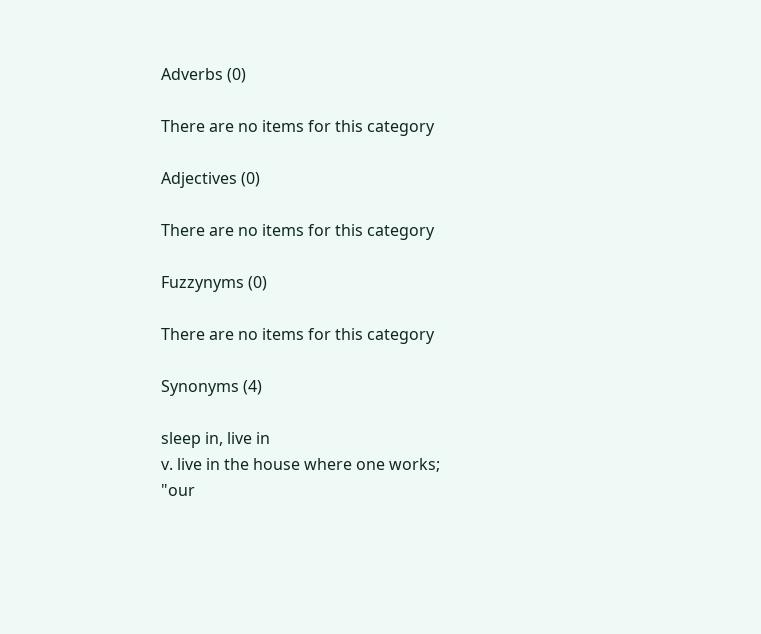Adverbs (0)

There are no items for this category

Adjectives (0)

There are no items for this category

Fuzzynyms (0)

There are no items for this category

Synonyms (4)

sleep in, live in
v. live in the house where one works; "our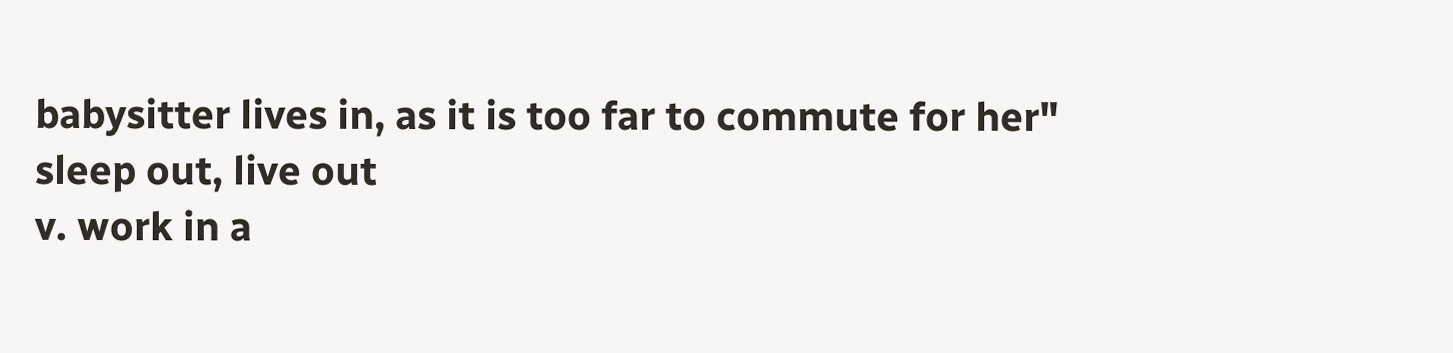babysitter lives in, as it is too far to commute for her"
sleep out, live out
v. work in a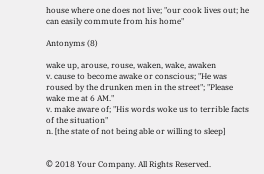house where one does not live; "our cook lives out; he can easily commute from his home"

Antonyms (8)

wake up, arouse, rouse, waken, wake, awaken
v. cause to become awake or conscious; "He was roused by the drunken men in the street"; "Please wake me at 6 AM."
v. make aware of; "His words woke us to terrible facts of the situation"
n. [the state of not being able or willing to sleep]


© 2018 Your Company. All Rights Reserved.